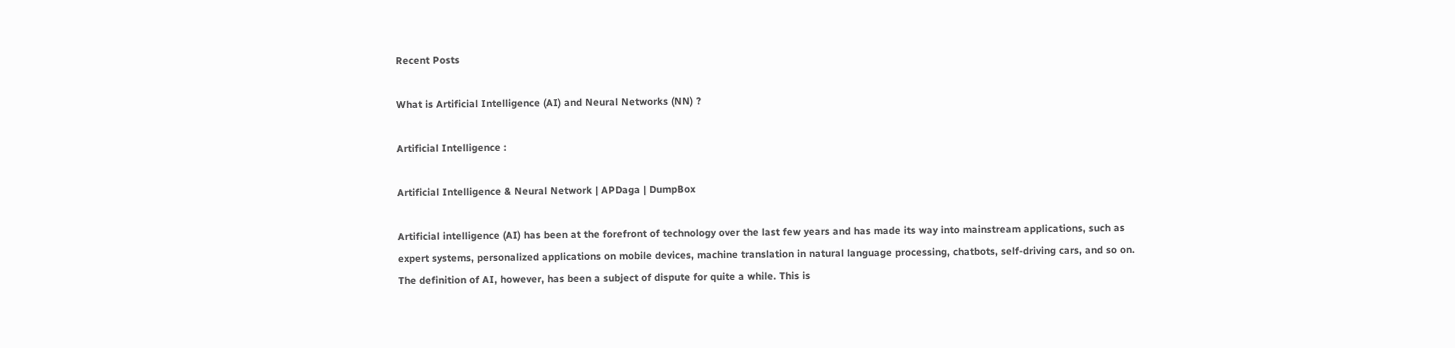Recent Posts

What is Artificial Intelligence (AI) and Neural Networks (NN) ?

Artificial Intelligence :

Artificial Intelligence & Neural Network | APDaga | DumpBox

Artificial intelligence (AI) has been at the forefront of technology over the last few years and has made its way into mainstream applications, such as expert systems, personalized applications on mobile devices, machine translation in natural language processing, chatbots, self-driving cars, and so on. The definition of AI, however, has been a subject of dispute for quite a while. This is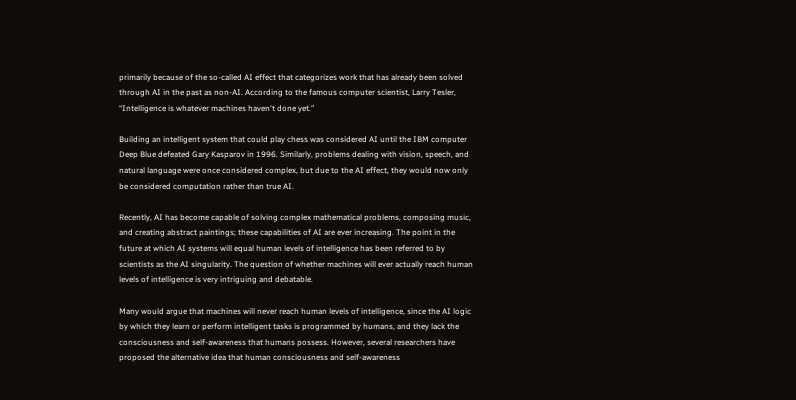primarily because of the so-called AI effect that categorizes work that has already been solved through AI in the past as non-AI. According to the famous computer scientist, Larry Tesler, “Intelligence is whatever machines haven't done yet.”

Building an intelligent system that could play chess was considered AI until the IBM computer Deep Blue defeated Gary Kasparov in 1996. Similarly, problems dealing with vision, speech, and natural language were once considered complex, but due to the AI effect, they would now only be considered computation rather than true AI.

Recently, AI has become capable of solving complex mathematical problems, composing music, and creating abstract paintings; these capabilities of AI are ever increasing. The point in the future at which AI systems will equal human levels of intelligence has been referred to by scientists as the AI singularity. The question of whether machines will ever actually reach human levels of intelligence is very intriguing and debatable.

Many would argue that machines will never reach human levels of intelligence, since the AI logic by which they learn or perform intelligent tasks is programmed by humans, and they lack the consciousness and self-awareness that humans possess. However, several researchers have proposed the alternative idea that human consciousness and self-awareness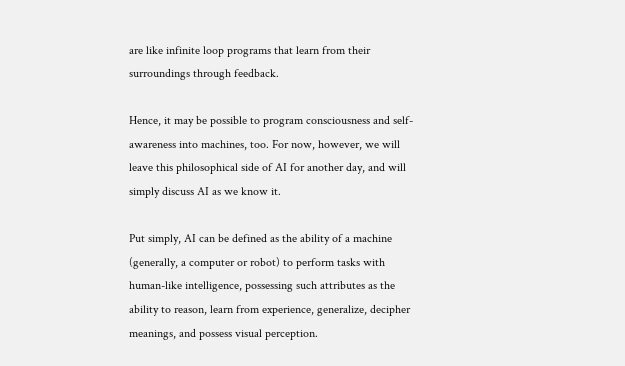are like infinite loop programs that learn from their surroundings through feedback.

Hence, it may be possible to program consciousness and self-awareness into machines, too. For now, however, we will leave this philosophical side of AI for another day, and will simply discuss AI as we know it.

Put simply, AI can be defined as the ability of a machine (generally, a computer or robot) to perform tasks with human-like intelligence, possessing such attributes as the ability to reason, learn from experience, generalize, decipher meanings, and possess visual perception.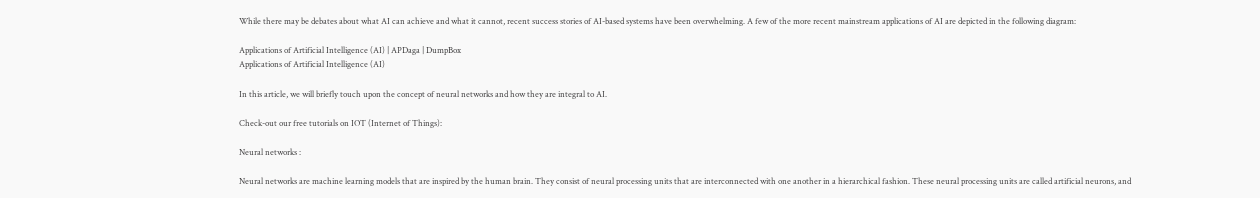While there may be debates about what AI can achieve and what it cannot, recent success stories of AI-based systems have been overwhelming. A few of the more recent mainstream applications of AI are depicted in the following diagram:

Applications of Artificial Intelligence (AI) | APDaga | DumpBox
Applications of Artificial Intelligence (AI)

In this article, we will briefly touch upon the concept of neural networks and how they are integral to AI.

Check-out our free tutorials on IOT (Internet of Things):

Neural networks :

Neural networks are machine learning models that are inspired by the human brain. They consist of neural processing units that are interconnected with one another in a hierarchical fashion. These neural processing units are called artificial neurons, and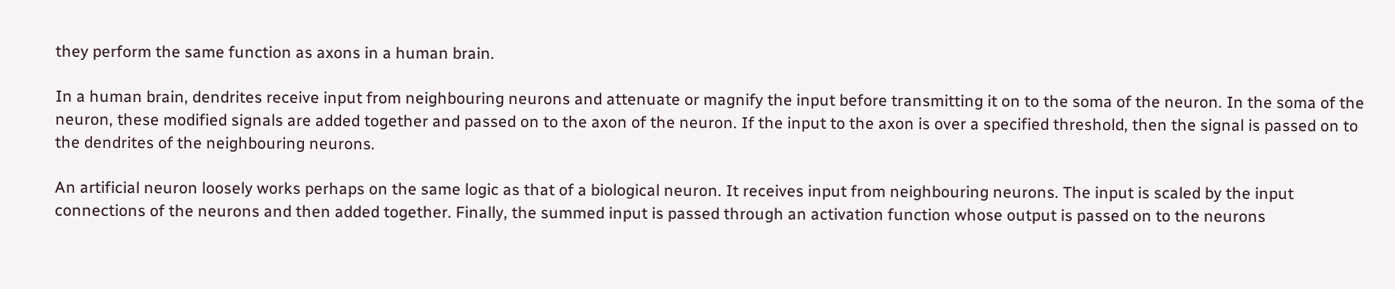they perform the same function as axons in a human brain.

In a human brain, dendrites receive input from neighbouring neurons and attenuate or magnify the input before transmitting it on to the soma of the neuron. In the soma of the neuron, these modified signals are added together and passed on to the axon of the neuron. If the input to the axon is over a specified threshold, then the signal is passed on to the dendrites of the neighbouring neurons.

An artificial neuron loosely works perhaps on the same logic as that of a biological neuron. It receives input from neighbouring neurons. The input is scaled by the input connections of the neurons and then added together. Finally, the summed input is passed through an activation function whose output is passed on to the neurons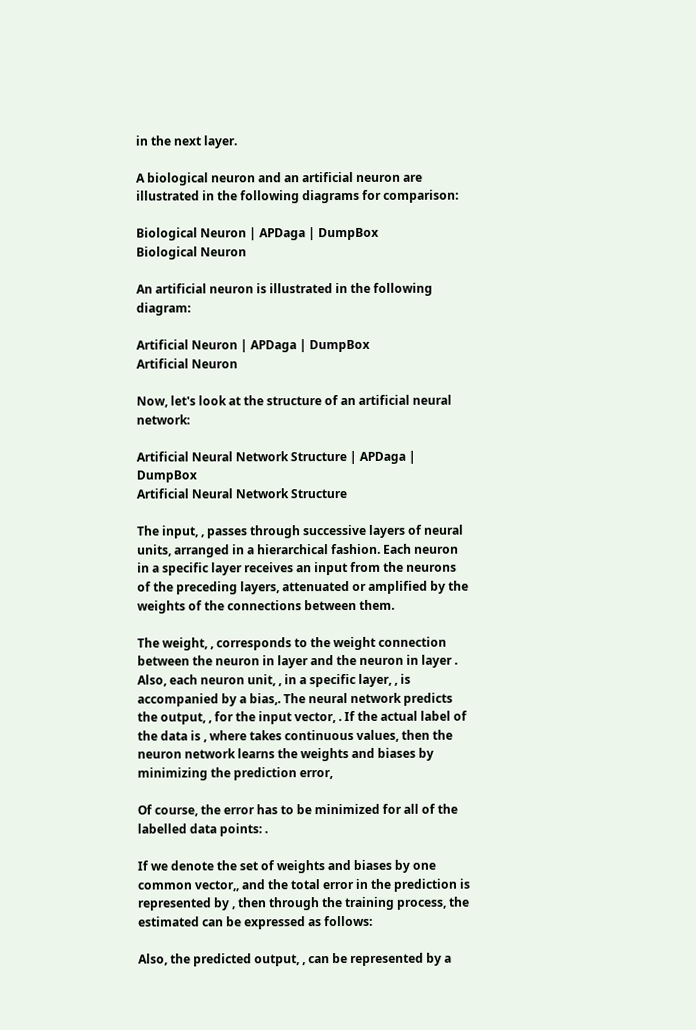in the next layer.

A biological neuron and an artificial neuron are illustrated in the following diagrams for comparison:

Biological Neuron | APDaga | DumpBox
Biological Neuron

An artificial neuron is illustrated in the following diagram:

Artificial Neuron | APDaga | DumpBox
Artificial Neuron

Now, let's look at the structure of an artificial neural network:

Artificial Neural Network Structure | APDaga | DumpBox
Artificial Neural Network Structure

The input, , passes through successive layers of neural units, arranged in a hierarchical fashion. Each neuron in a specific layer receives an input from the neurons of the preceding layers, attenuated or amplified by the weights of the connections between them.

The weight, , corresponds to the weight connection between the neuron in layer and the neuron in layer . Also, each neuron unit, , in a specific layer, , is accompanied by a bias,. The neural network predicts the output, , for the input vector, . If the actual label of the data is , where takes continuous values, then the neuron network learns the weights and biases by minimizing the prediction error,

Of course, the error has to be minimized for all of the labelled data points: .

If we denote the set of weights and biases by one common vector,, and the total error in the prediction is represented by , then through the training process, the estimated can be expressed as follows:

Also, the predicted output, , can be represented by a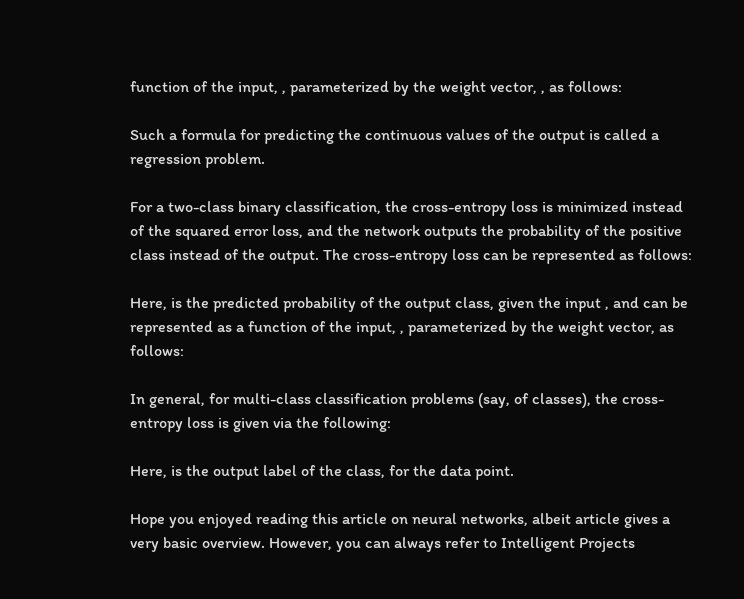function of the input, , parameterized by the weight vector, , as follows:

Such a formula for predicting the continuous values of the output is called a regression problem.

For a two-class binary classification, the cross-entropy loss is minimized instead of the squared error loss, and the network outputs the probability of the positive class instead of the output. The cross-entropy loss can be represented as follows:

Here, is the predicted probability of the output class, given the input , and can be represented as a function of the input, , parameterized by the weight vector, as follows:

In general, for multi-class classification problems (say, of classes), the cross-entropy loss is given via the following:

Here, is the output label of the class, for the data point.

Hope you enjoyed reading this article on neural networks, albeit article gives a very basic overview. However, you can always refer to Intelligent Projects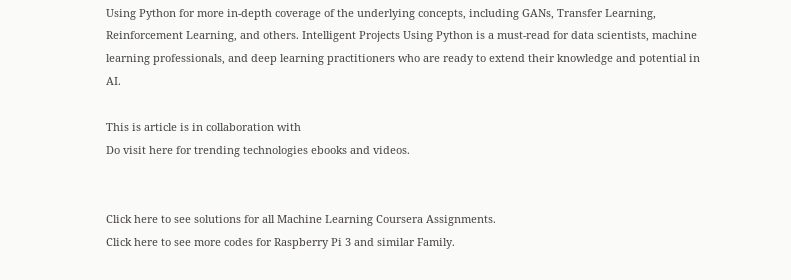Using Python for more in-depth coverage of the underlying concepts, including GANs, Transfer Learning, Reinforcement Learning, and others. Intelligent Projects Using Python is a must-read for data scientists, machine learning professionals, and deep learning practitioners who are ready to extend their knowledge and potential in AI.

This is article is in collaboration with
Do visit here for trending technologies ebooks and videos.


Click here to see solutions for all Machine Learning Coursera Assignments.
Click here to see more codes for Raspberry Pi 3 and similar Family.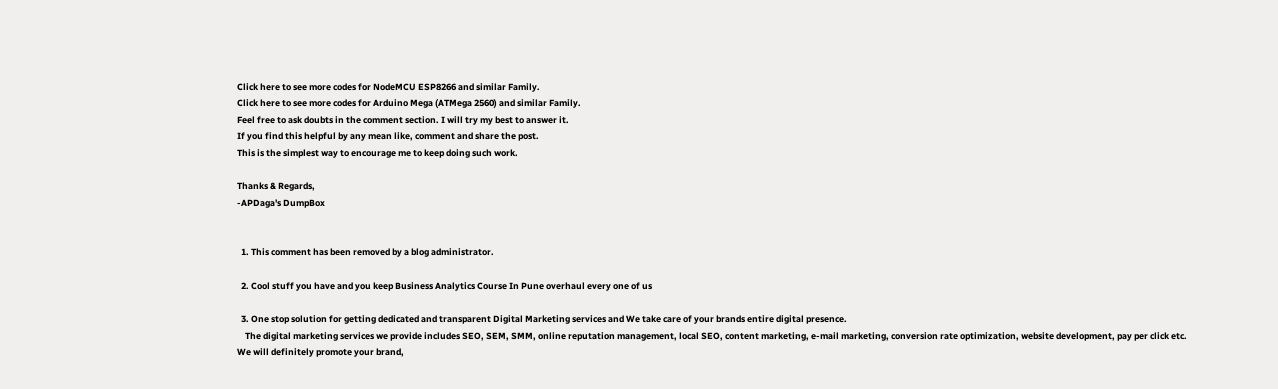Click here to see more codes for NodeMCU ESP8266 and similar Family.
Click here to see more codes for Arduino Mega (ATMega 2560) and similar Family.
Feel free to ask doubts in the comment section. I will try my best to answer it.
If you find this helpful by any mean like, comment and share the post.
This is the simplest way to encourage me to keep doing such work.

Thanks & Regards,
-APDaga's DumpBox


  1. This comment has been removed by a blog administrator.

  2. Cool stuff you have and you keep Business Analytics Course In Pune overhaul every one of us

  3. One stop solution for getting dedicated and transparent Digital Marketing services and We take care of your brands entire digital presence.
    The digital marketing services we provide includes SEO, SEM, SMM, online reputation management, local SEO, content marketing, e-mail marketing, conversion rate optimization, website development, pay per click etc. We will definitely promote your brand,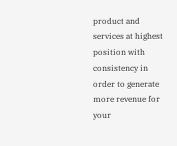product and services at highest position with consistency in order to generate more revenue for your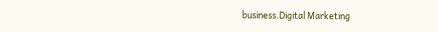business.Digital Marketing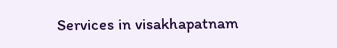Services in visakhapatnam